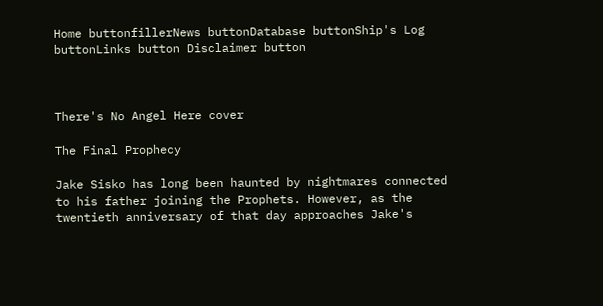Home buttonfillerNews buttonDatabase buttonShip's Log buttonLinks button Disclaimer button



There's No Angel Here cover

The Final Prophecy

Jake Sisko has long been haunted by nightmares connected to his father joining the Prophets. However, as the twentieth anniversary of that day approaches Jake's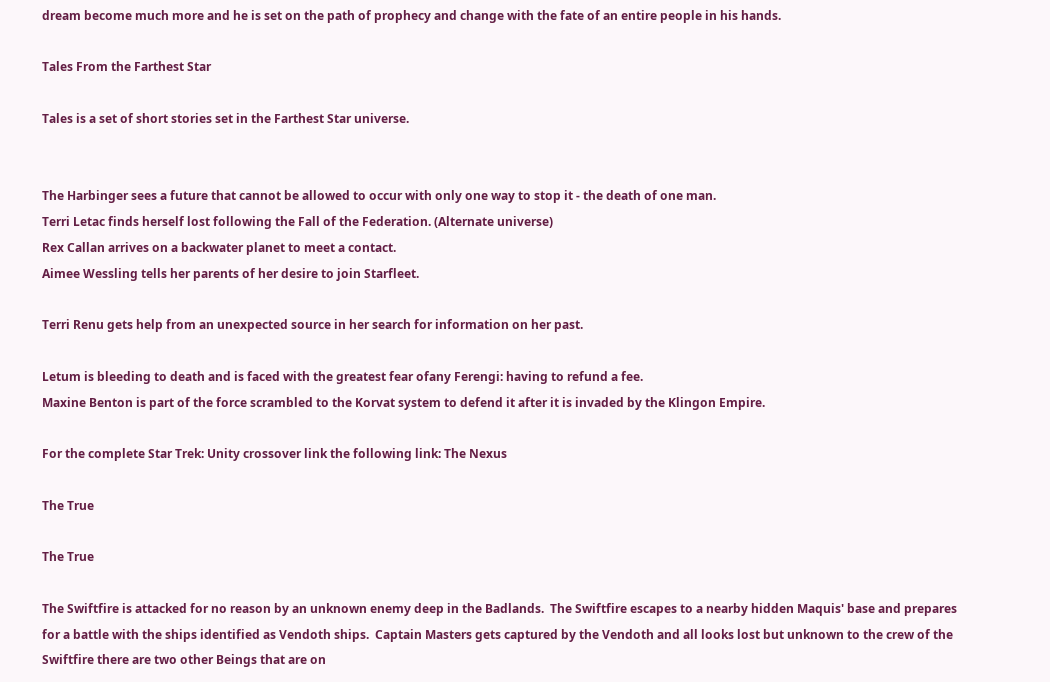dream become much more and he is set on the path of prophecy and change with the fate of an entire people in his hands.

Tales From the Farthest Star

Tales is a set of short stories set in the Farthest Star universe.


The Harbinger sees a future that cannot be allowed to occur with only one way to stop it - the death of one man.
Terri Letac finds herself lost following the Fall of the Federation. (Alternate universe)
Rex Callan arrives on a backwater planet to meet a contact.
Aimee Wessling tells her parents of her desire to join Starfleet.

Terri Renu gets help from an unexpected source in her search for information on her past.

Letum is bleeding to death and is faced with the greatest fear ofany Ferengi: having to refund a fee.
Maxine Benton is part of the force scrambled to the Korvat system to defend it after it is invaded by the Klingon Empire.

For the complete Star Trek: Unity crossover link the following link: The Nexus

The True

The True

The Swiftfire is attacked for no reason by an unknown enemy deep in the Badlands.  The Swiftfire escapes to a nearby hidden Maquis' base and prepares for a battle with the ships identified as Vendoth ships.  Captain Masters gets captured by the Vendoth and all looks lost but unknown to the crew of the Swiftfire there are two other Beings that are on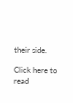their side.

Click here to read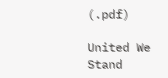(.pdf)

United We Stand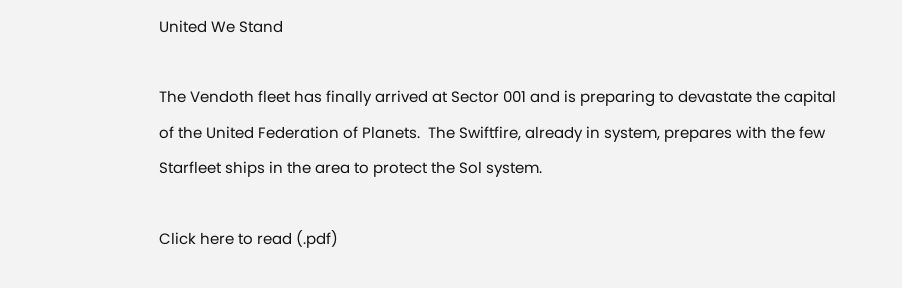United We Stand

The Vendoth fleet has finally arrived at Sector 001 and is preparing to devastate the capital of the United Federation of Planets.  The Swiftfire, already in system, prepares with the few Starfleet ships in the area to protect the Sol system.

Click here to read (.pdf)